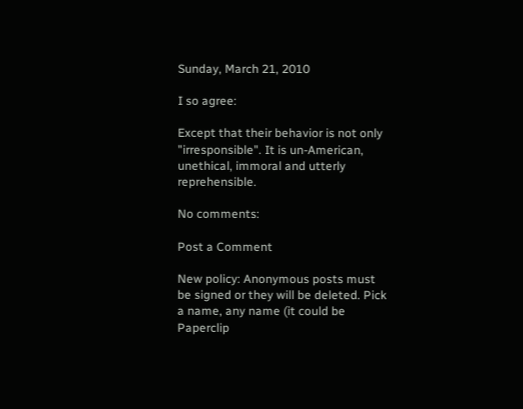Sunday, March 21, 2010

I so agree:

Except that their behavior is not only "irresponsible". It is un-American, unethical, immoral and utterly reprehensible.

No comments:

Post a Comment

New policy: Anonymous posts must be signed or they will be deleted. Pick a name, any name (it could be Paperclip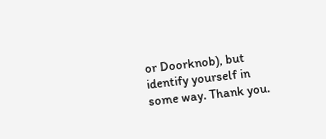or Doorknob), but identify yourself in some way. Thank you.